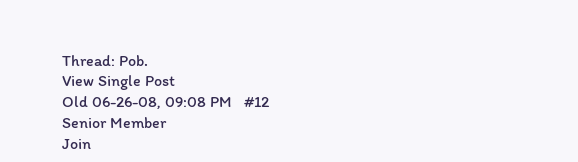Thread: Pob.
View Single Post
Old 06-26-08, 09:08 PM   #12
Senior Member
Join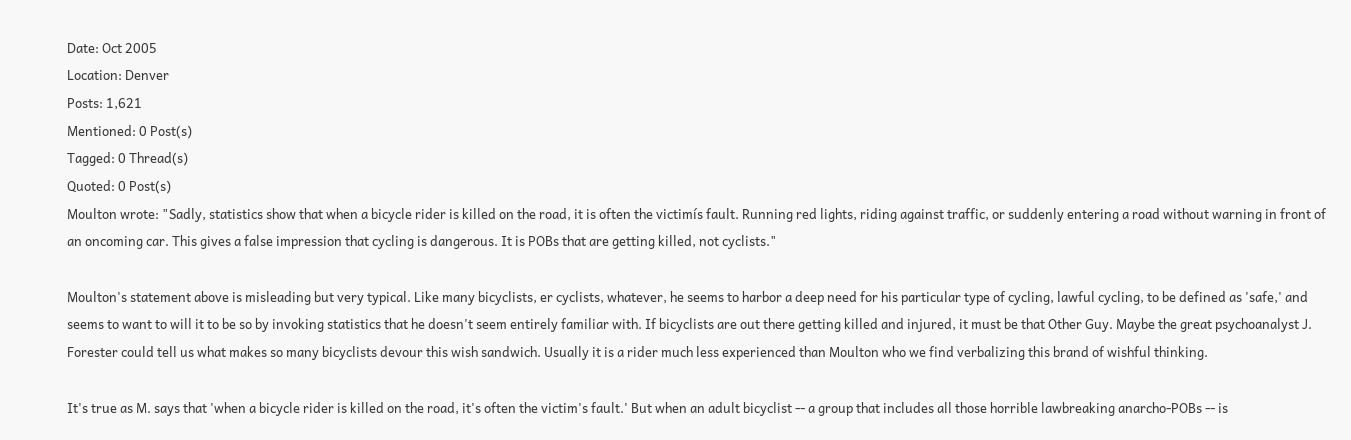Date: Oct 2005
Location: Denver
Posts: 1,621
Mentioned: 0 Post(s)
Tagged: 0 Thread(s)
Quoted: 0 Post(s)
Moulton wrote: "Sadly, statistics show that when a bicycle rider is killed on the road, it is often the victimís fault. Running red lights, riding against traffic, or suddenly entering a road without warning in front of an oncoming car. This gives a false impression that cycling is dangerous. It is POBs that are getting killed, not cyclists."

Moulton's statement above is misleading but very typical. Like many bicyclists, er cyclists, whatever, he seems to harbor a deep need for his particular type of cycling, lawful cycling, to be defined as 'safe,' and seems to want to will it to be so by invoking statistics that he doesn't seem entirely familiar with. If bicyclists are out there getting killed and injured, it must be that Other Guy. Maybe the great psychoanalyst J. Forester could tell us what makes so many bicyclists devour this wish sandwich. Usually it is a rider much less experienced than Moulton who we find verbalizing this brand of wishful thinking.

It's true as M. says that 'when a bicycle rider is killed on the road, it's often the victim's fault.' But when an adult bicyclist -- a group that includes all those horrible lawbreaking anarcho-POBs -- is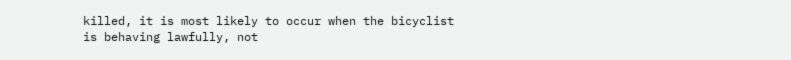killed, it is most likely to occur when the bicyclist is behaving lawfully, not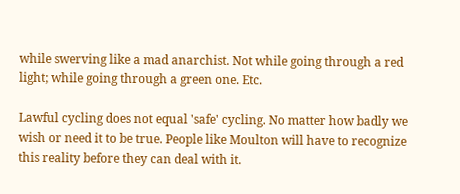while swerving like a mad anarchist. Not while going through a red light; while going through a green one. Etc.

Lawful cycling does not equal 'safe' cycling. No matter how badly we wish or need it to be true. People like Moulton will have to recognize this reality before they can deal with it.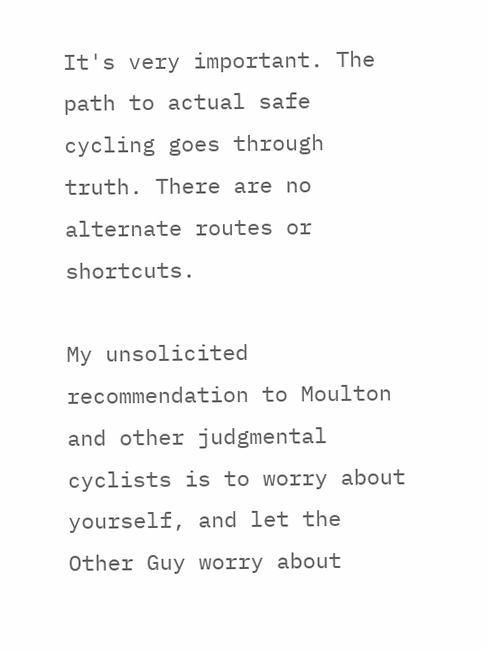It's very important. The path to actual safe cycling goes through truth. There are no alternate routes or shortcuts.

My unsolicited recommendation to Moulton and other judgmental cyclists is to worry about yourself, and let the Other Guy worry about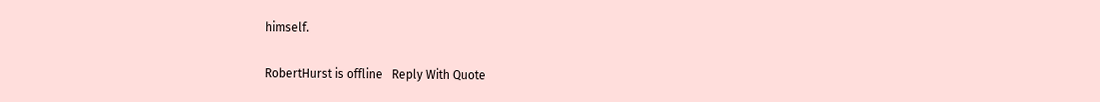himself.

RobertHurst is offline   Reply With Quote